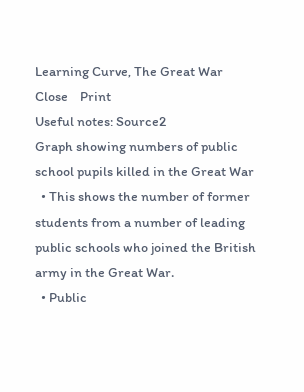Learning Curve, The Great War
Close    Print
Useful notes: Source2
Graph showing numbers of public school pupils killed in the Great War
  • This shows the number of former students from a number of leading public schools who joined the British army in the Great War.
  • Public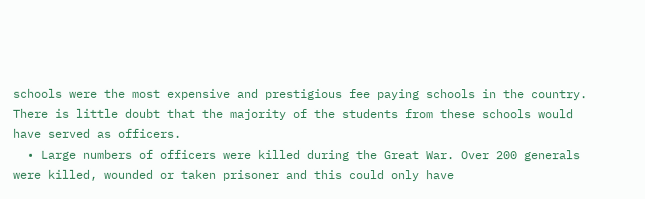schools were the most expensive and prestigious fee paying schools in the country. There is little doubt that the majority of the students from these schools would have served as officers.
  • Large numbers of officers were killed during the Great War. Over 200 generals were killed, wounded or taken prisoner and this could only have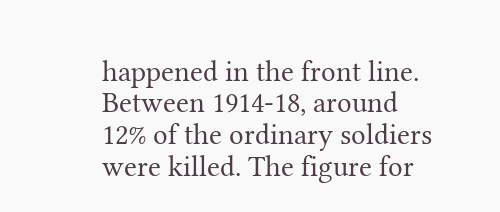happened in the front line. Between 1914-18, around 12% of the ordinary soldiers were killed. The figure for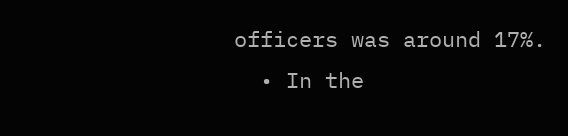officers was around 17%.
  • In the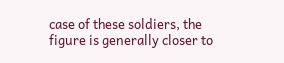case of these soldiers, the figure is generally closer to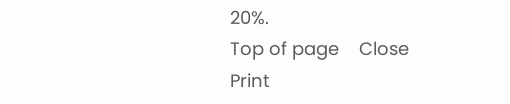20%.
Top of page    Close    Print